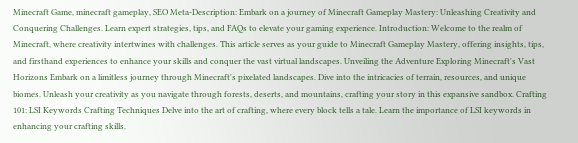Minecraft Game, minecraft gameplay, SEO Meta-Description: Embark on a journey of Minecraft Gameplay Mastery: Unleashing Creativity and Conquering Challenges. Learn expert strategies, tips, and FAQs to elevate your gaming experience. Introduction: Welcome to the realm of Minecraft, where creativity intertwines with challenges. This article serves as your guide to Minecraft Gameplay Mastery, offering insights, tips, and firsthand experiences to enhance your skills and conquer the vast virtual landscapes. Unveiling the Adventure Exploring Minecraft's Vast Horizons Embark on a limitless journey through Minecraft's pixelated landscapes. Dive into the intricacies of terrain, resources, and unique biomes. Unleash your creativity as you navigate through forests, deserts, and mountains, crafting your story in this expansive sandbox. Crafting 101: LSI Keywords Crafting Techniques Delve into the art of crafting, where every block tells a tale. Learn the importance of LSI keywords in enhancing your crafting skills.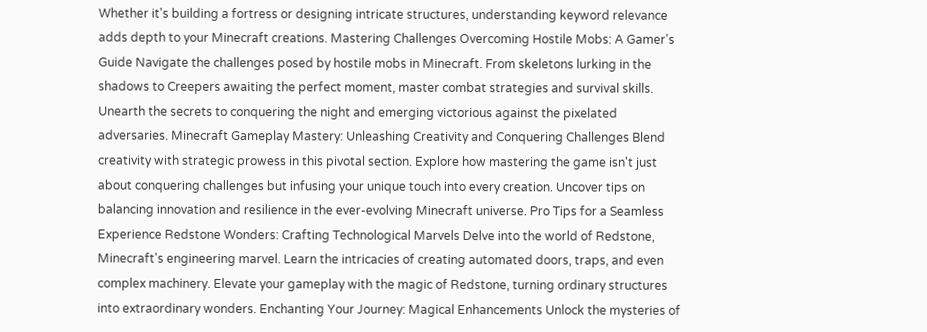Whether it's building a fortress or designing intricate structures, understanding keyword relevance adds depth to your Minecraft creations. Mastering Challenges Overcoming Hostile Mobs: A Gamer's Guide Navigate the challenges posed by hostile mobs in Minecraft. From skeletons lurking in the shadows to Creepers awaiting the perfect moment, master combat strategies and survival skills. Unearth the secrets to conquering the night and emerging victorious against the pixelated adversaries. Minecraft Gameplay Mastery: Unleashing Creativity and Conquering Challenges Blend creativity with strategic prowess in this pivotal section. Explore how mastering the game isn't just about conquering challenges but infusing your unique touch into every creation. Uncover tips on balancing innovation and resilience in the ever-evolving Minecraft universe. Pro Tips for a Seamless Experience Redstone Wonders: Crafting Technological Marvels Delve into the world of Redstone, Minecraft's engineering marvel. Learn the intricacies of creating automated doors, traps, and even complex machinery. Elevate your gameplay with the magic of Redstone, turning ordinary structures into extraordinary wonders. Enchanting Your Journey: Magical Enhancements Unlock the mysteries of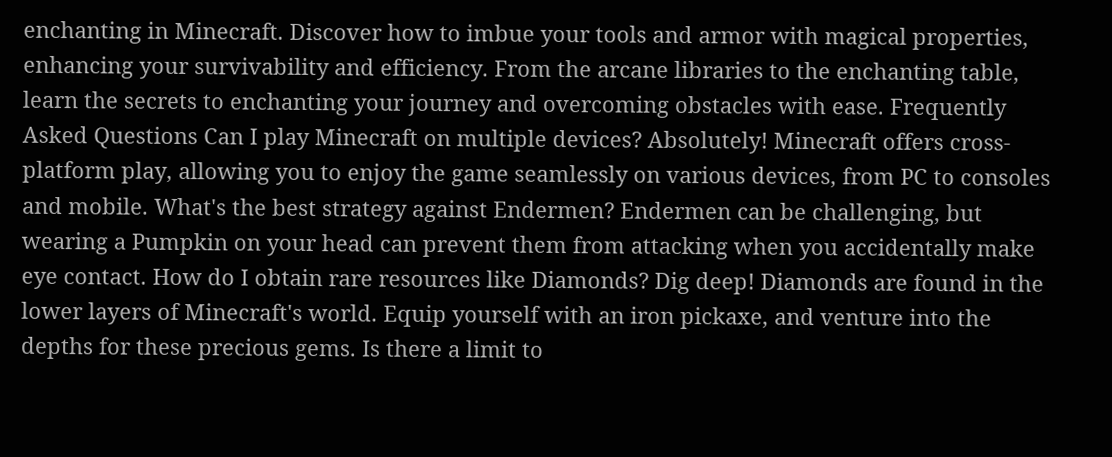enchanting in Minecraft. Discover how to imbue your tools and armor with magical properties, enhancing your survivability and efficiency. From the arcane libraries to the enchanting table, learn the secrets to enchanting your journey and overcoming obstacles with ease. Frequently Asked Questions Can I play Minecraft on multiple devices? Absolutely! Minecraft offers cross-platform play, allowing you to enjoy the game seamlessly on various devices, from PC to consoles and mobile. What's the best strategy against Endermen? Endermen can be challenging, but wearing a Pumpkin on your head can prevent them from attacking when you accidentally make eye contact. How do I obtain rare resources like Diamonds? Dig deep! Diamonds are found in the lower layers of Minecraft's world. Equip yourself with an iron pickaxe, and venture into the depths for these precious gems. Is there a limit to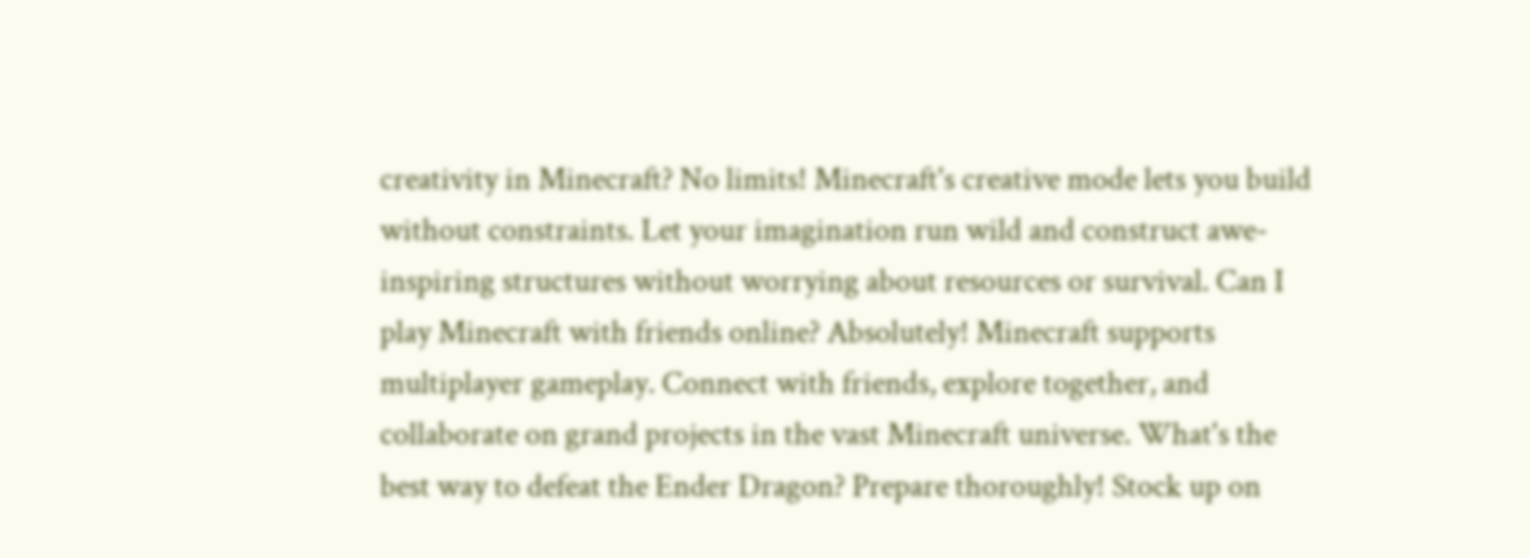creativity in Minecraft? No limits! Minecraft's creative mode lets you build without constraints. Let your imagination run wild and construct awe-inspiring structures without worrying about resources or survival. Can I play Minecraft with friends online? Absolutely! Minecraft supports multiplayer gameplay. Connect with friends, explore together, and collaborate on grand projects in the vast Minecraft universe. What's the best way to defeat the Ender Dragon? Prepare thoroughly! Stock up on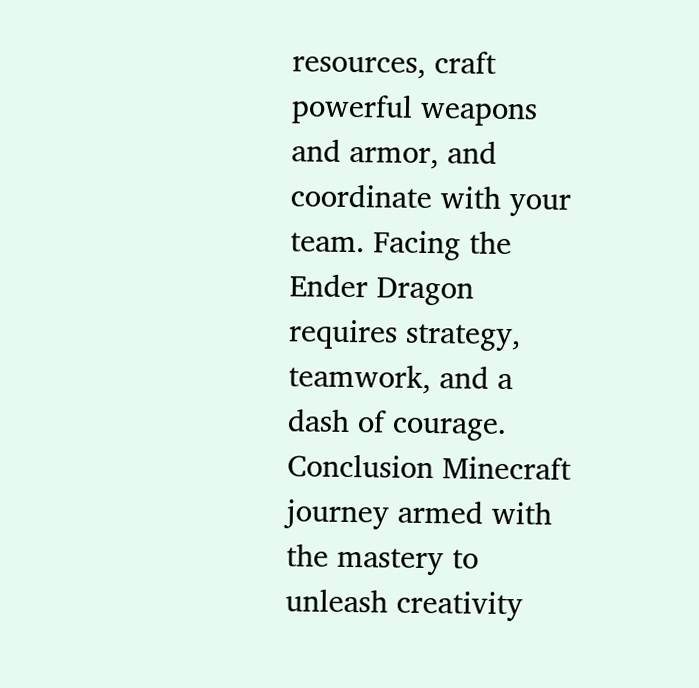resources, craft powerful weapons and armor, and coordinate with your team. Facing the Ender Dragon requires strategy, teamwork, and a dash of courage. Conclusion Minecraft journey armed with the mastery to unleash creativity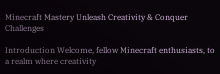Minecraft Mastery Unleash Creativity & Conquer Challenges

Introduction Welcome, fellow Minecraft enthusiasts, to a realm where creativity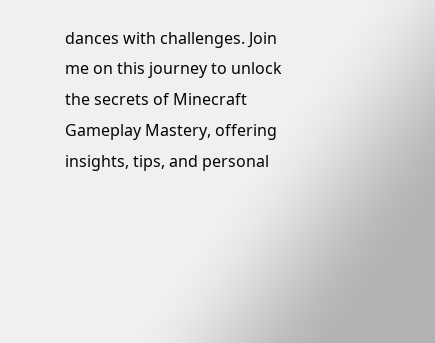dances with challenges. Join me on this journey to unlock the secrets of Minecraft Gameplay Mastery, offering insights, tips, and personal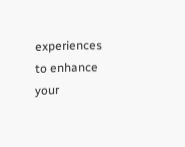experiences to enhance your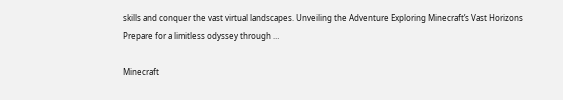skills and conquer the vast virtual landscapes. Unveiling the Adventure Exploring Minecraft’s Vast Horizons Prepare for a limitless odyssey through …

Minecraft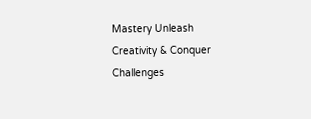Mastery Unleash Creativity & Conquer Challenges